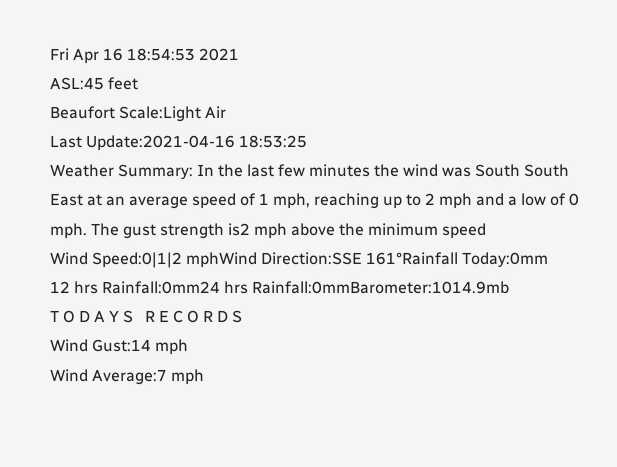Fri Apr 16 18:54:53 2021
ASL:45 feet
Beaufort Scale:Light Air
Last Update:2021-04-16 18:53:25
Weather Summary: In the last few minutes the wind was South South East at an average speed of 1 mph, reaching up to 2 mph and a low of 0 mph. The gust strength is2 mph above the minimum speed
Wind Speed:0|1|2 mphWind Direction:SSE 161°Rainfall Today:0mm
12 hrs Rainfall:0mm24 hrs Rainfall:0mmBarometer:1014.9mb
T O D A Y S   R E C O R D S
Wind Gust:14 mph
Wind Average:7 mph